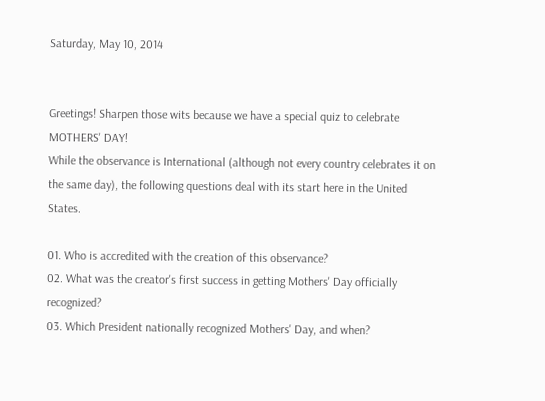Saturday, May 10, 2014


Greetings! Sharpen those wits because we have a special quiz to celebrate MOTHERS' DAY!
While the observance is International (although not every country celebrates it on the same day), the following questions deal with its start here in the United States.

01. Who is accredited with the creation of this observance?
02. What was the creator's first success in getting Mothers' Day officially recognized?
03. Which President nationally recognized Mothers' Day, and when?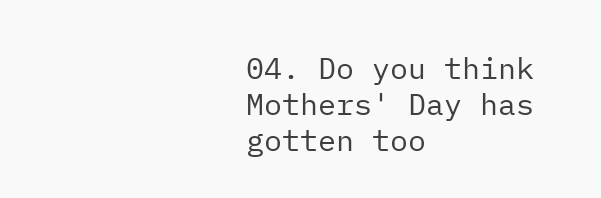04. Do you think Mothers' Day has gotten too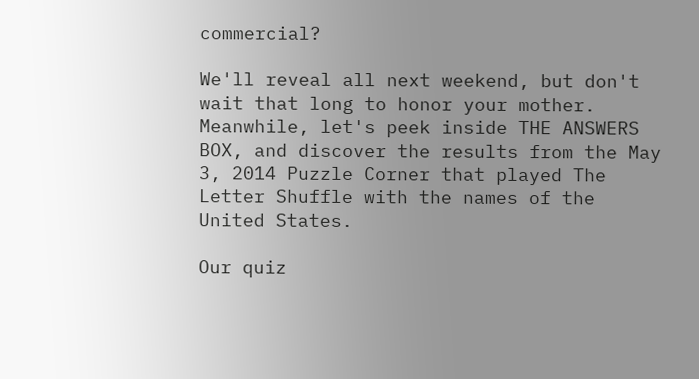commercial?

We'll reveal all next weekend, but don't wait that long to honor your mother.
Meanwhile, let's peek inside THE ANSWERS BOX, and discover the results from the May 3, 2014 Puzzle Corner that played The Letter Shuffle with the names of the United States.

Our quiz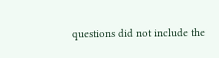questions did not include the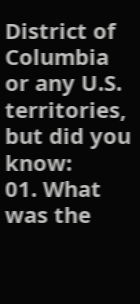District of Columbia or any U.S. territories, but did you know:
01. What was the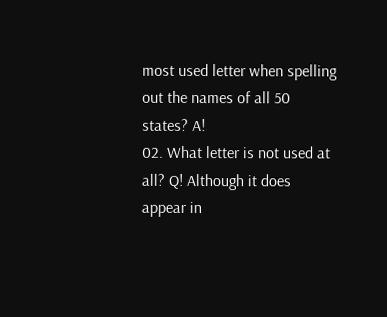most used letter when spelling out the names of all 50 states? A!
02. What letter is not used at all? Q! Although it does appear in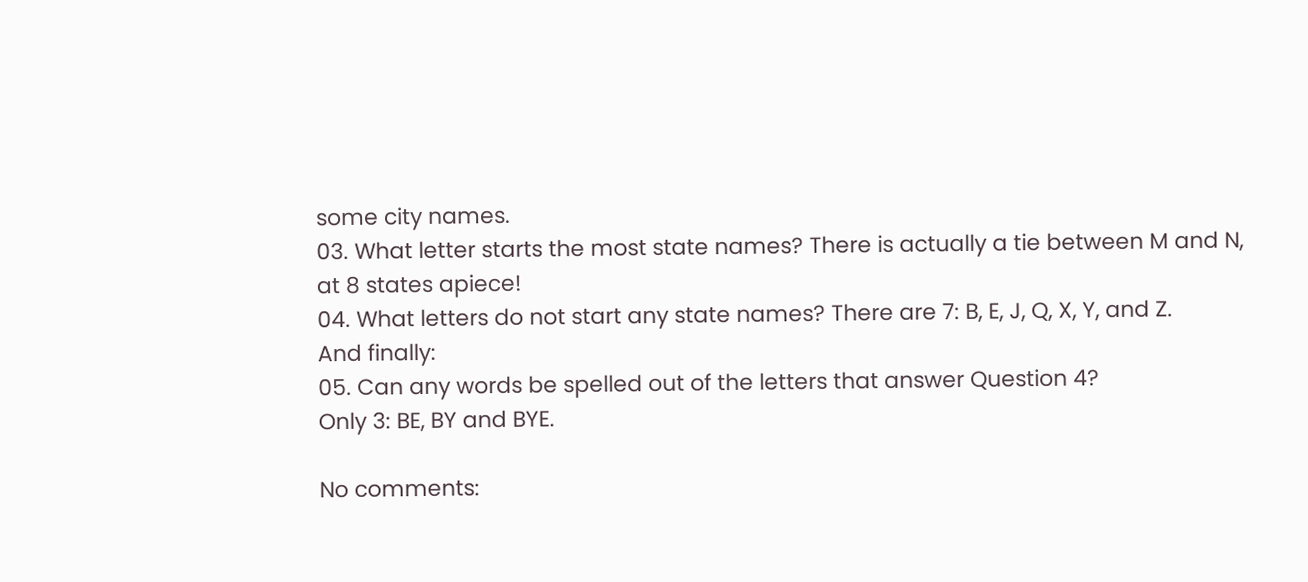some city names.
03. What letter starts the most state names? There is actually a tie between M and N, at 8 states apiece!
04. What letters do not start any state names? There are 7: B, E, J, Q, X, Y, and Z.
And finally:
05. Can any words be spelled out of the letters that answer Question 4?
Only 3: BE, BY and BYE.

No comments: